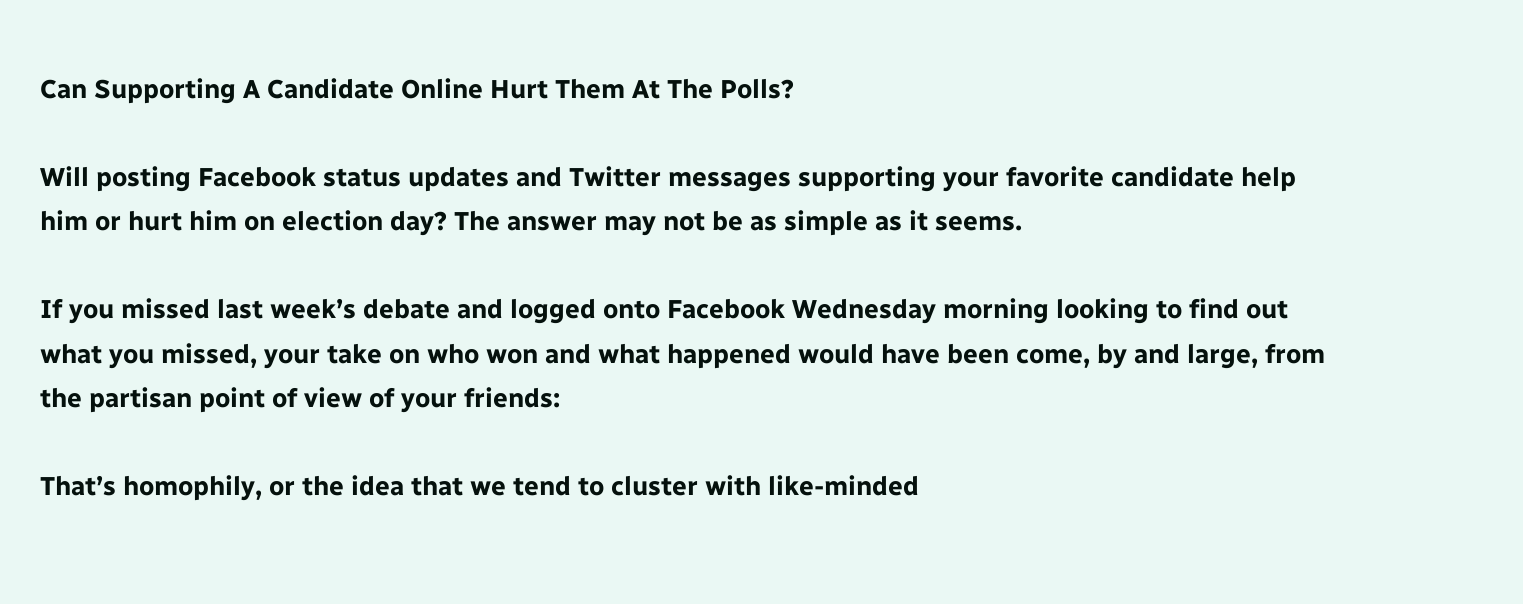Can Supporting A Candidate Online Hurt Them At The Polls?

Will posting Facebook status updates and Twitter messages supporting your favorite candidate help him or hurt him on election day? The answer may not be as simple as it seems.

If you missed last week’s debate and logged onto Facebook Wednesday morning looking to find out what you missed, your take on who won and what happened would have been come, by and large, from the partisan point of view of your friends:

That’s homophily, or the idea that we tend to cluster with like-minded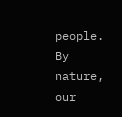people. By nature, our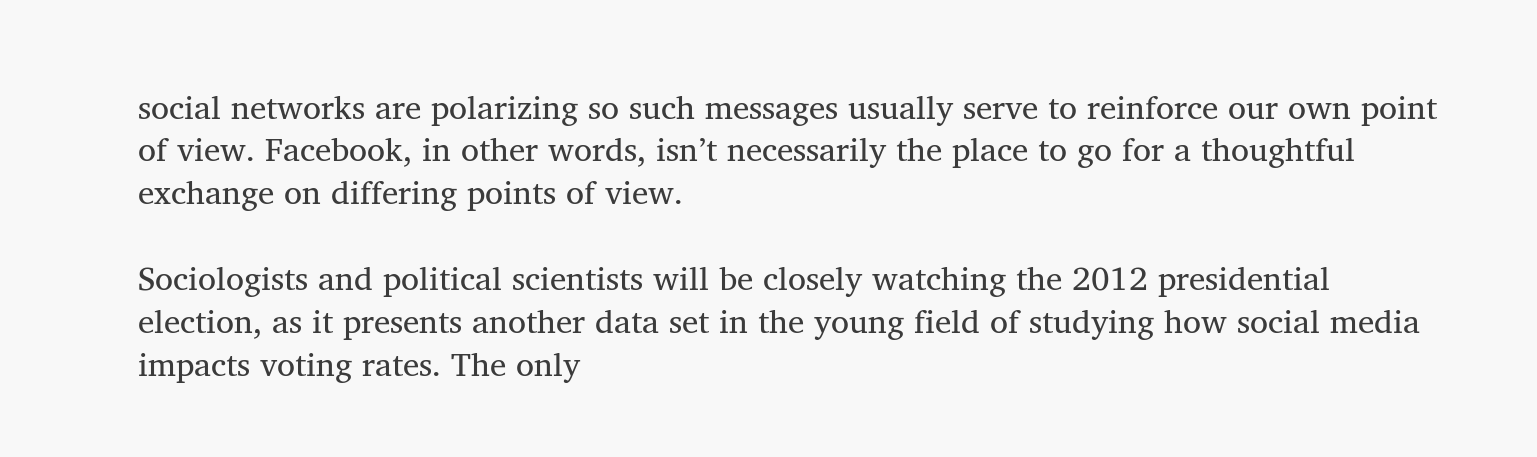social networks are polarizing so such messages usually serve to reinforce our own point of view. Facebook, in other words, isn’t necessarily the place to go for a thoughtful exchange on differing points of view.

Sociologists and political scientists will be closely watching the 2012 presidential election, as it presents another data set in the young field of studying how social media impacts voting rates. The only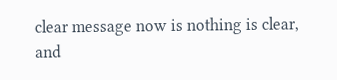clear message now is nothing is clear, and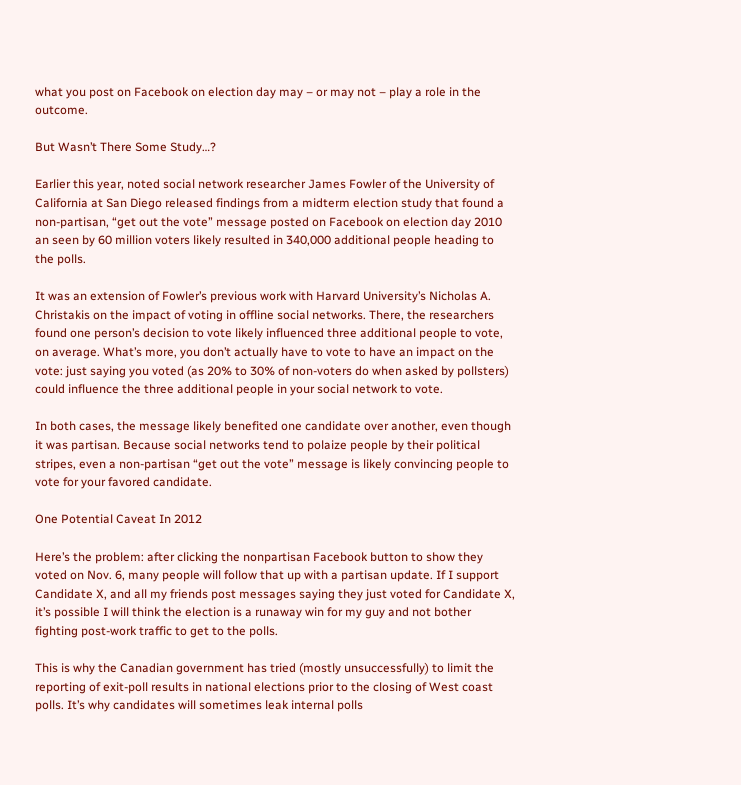what you post on Facebook on election day may – or may not – play a role in the outcome.

But Wasn’t There Some Study…?

Earlier this year, noted social network researcher James Fowler of the University of California at San Diego released findings from a midterm election study that found a non-partisan, “get out the vote” message posted on Facebook on election day 2010 an seen by 60 million voters likely resulted in 340,000 additional people heading to the polls.

It was an extension of Fowler’s previous work with Harvard University’s Nicholas A. Christakis on the impact of voting in offline social networks. There, the researchers found one person’s decision to vote likely influenced three additional people to vote, on average. What’s more, you don’t actually have to vote to have an impact on the vote: just saying you voted (as 20% to 30% of non-voters do when asked by pollsters) could influence the three additional people in your social network to vote.

In both cases, the message likely benefited one candidate over another, even though it was partisan. Because social networks tend to polaize people by their political stripes, even a non-partisan “get out the vote” message is likely convincing people to vote for your favored candidate.

One Potential Caveat In 2012

Here’s the problem: after clicking the nonpartisan Facebook button to show they voted on Nov. 6, many people will follow that up with a partisan update. If I support Candidate X, and all my friends post messages saying they just voted for Candidate X, it’s possible I will think the election is a runaway win for my guy and not bother fighting post-work traffic to get to the polls.

This is why the Canadian government has tried (mostly unsuccessfully) to limit the reporting of exit-poll results in national elections prior to the closing of West coast polls. It’s why candidates will sometimes leak internal polls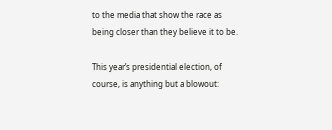to the media that show the race as being closer than they believe it to be.

This year’s presidential election, of course, is anything but a blowout: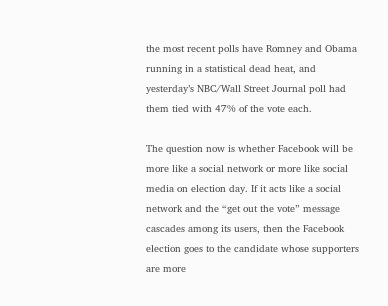the most recent polls have Romney and Obama running in a statistical dead heat, and yesterday’s NBC/Wall Street Journal poll had them tied with 47% of the vote each.

The question now is whether Facebook will be more like a social network or more like social media on election day. If it acts like a social network and the “get out the vote” message cascades among its users, then the Facebook election goes to the candidate whose supporters are more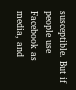susceptible. But if people use Facebook as media, and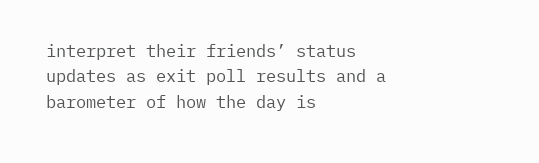interpret their friends’ status updates as exit poll results and a barometer of how the day is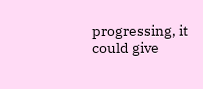progressing, it could give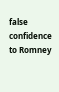false confidence to Romney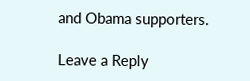and Obama supporters.

Leave a Reply